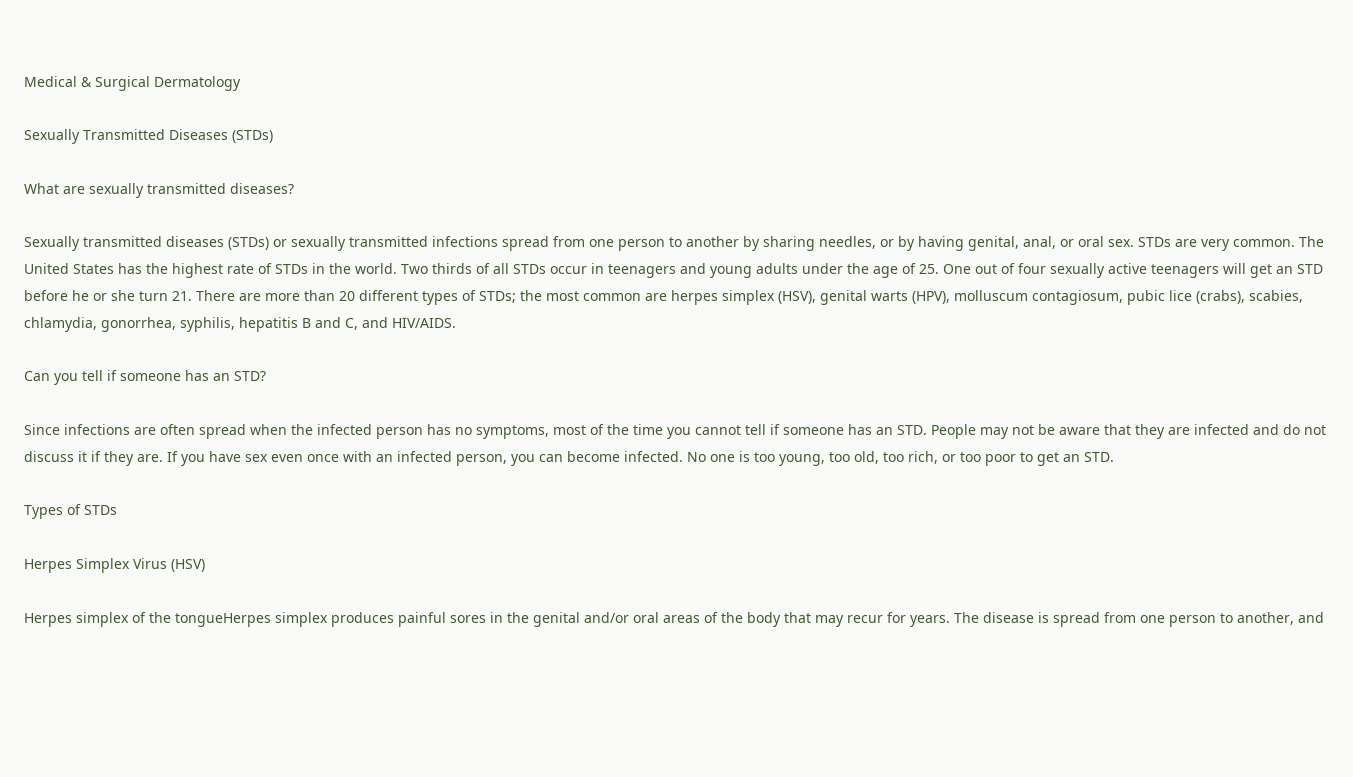Medical & Surgical Dermatology

Sexually Transmitted Diseases (STDs)

What are sexually transmitted diseases?

Sexually transmitted diseases (STDs) or sexually transmitted infections spread from one person to another by sharing needles, or by having genital, anal, or oral sex. STDs are very common. The United States has the highest rate of STDs in the world. Two thirds of all STDs occur in teenagers and young adults under the age of 25. One out of four sexually active teenagers will get an STD before he or she turn 21. There are more than 20 different types of STDs; the most common are herpes simplex (HSV), genital warts (HPV), molluscum contagiosum, pubic lice (crabs), scabies, chlamydia, gonorrhea, syphilis, hepatitis B and C, and HIV/AIDS.

Can you tell if someone has an STD?

Since infections are often spread when the infected person has no symptoms, most of the time you cannot tell if someone has an STD. People may not be aware that they are infected and do not discuss it if they are. If you have sex even once with an infected person, you can become infected. No one is too young, too old, too rich, or too poor to get an STD.

Types of STDs

Herpes Simplex Virus (HSV)

Herpes simplex of the tongueHerpes simplex produces painful sores in the genital and/or oral areas of the body that may recur for years. The disease is spread from one person to another, and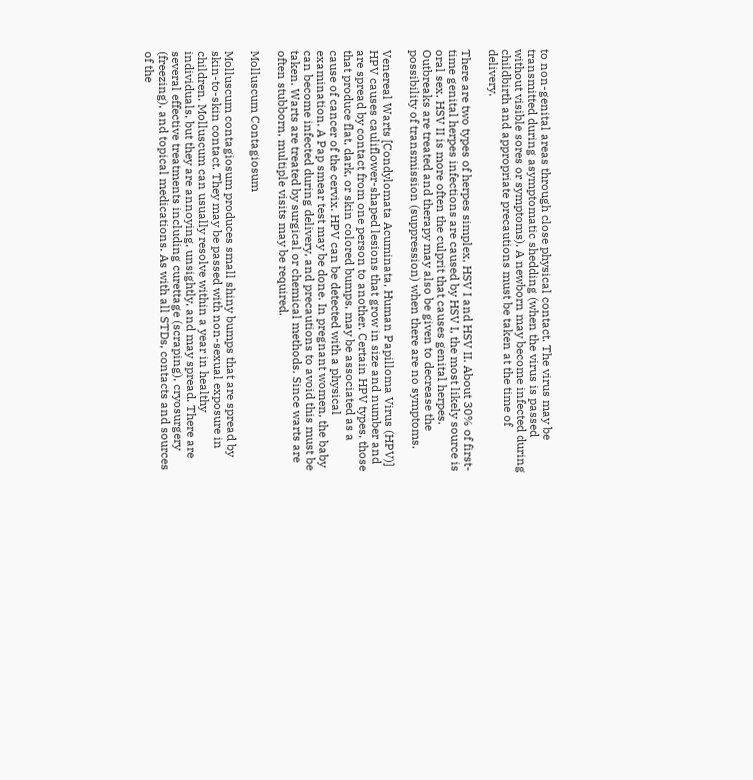to non-genital areas through close physical contact. The virus may be transmitted during asymptomatic shedding (when the virus is passed without visible sores or symptoms). A newborn may become infected during childbirth and appropriate precautions must be taken at the time of delivery.

There are two types of herpes simplex, HSV I and HSV II. About 30% of first-time genital herpes infections are caused by HSV I, the most likely source is oral sex. HSV II is more often the culprit that causes genital herpes. Outbreaks are treated and therapy may also be given to decrease the possibility of transmission (suppression) when there are no symptoms.

Venereal Warts [Condylomata Acuminata, Human Papilloma Virus (HPV)]
HPV causes cauliflower-shaped lesions that grow in size and number and are spread by contact from one person to another. Certain HPV types, those that produce flat, dark, or skin colored bumps, may be associated as a cause of cancer of the cervix. HPV can be detected with a physical examination. A Pap smear test may be done. In pregnant women, the baby can become infected during delivery, and precautions to avoid this must be taken. Warts are treated by surgical or chemical methods. Since warts are often stubborn, multiple visits may be required.

Molluscum Contagiosum

Molluscum contagiosum produces small shiny bumps that are spread by skin-to-skin contact. They may be passed with non-sexual exposure in children. Molluscum can usually resolve within a year in healthy individuals, but they are annoying, unsightly, and may spread. There are several effective treatments including curettage (scraping), cryosurgery (freezing), and topical medications. As with all STDs, contacts and sources of the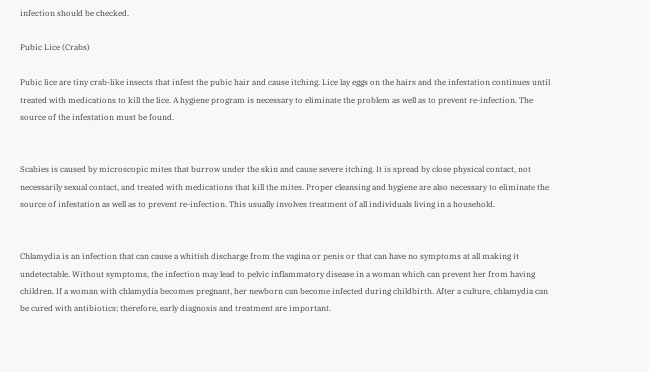infection should be checked.

Pubic Lice (Crabs)

Pubic lice are tiny crab-like insects that infest the pubic hair and cause itching. Lice lay eggs on the hairs and the infestation continues until treated with medications to kill the lice. A hygiene program is necessary to eliminate the problem as well as to prevent re-infection. The source of the infestation must be found.


Scabies is caused by microscopic mites that burrow under the skin and cause severe itching. It is spread by close physical contact, not necessarily sexual contact, and treated with medications that kill the mites. Proper cleansing and hygiene are also necessary to eliminate the source of infestation as well as to prevent re-infection. This usually involves treatment of all individuals living in a household.


Chlamydia is an infection that can cause a whitish discharge from the vagina or penis or that can have no symptoms at all making it undetectable. Without symptoms, the infection may lead to pelvic inflammatory disease in a woman which can prevent her from having children. If a woman with chlamydia becomes pregnant, her newborn can become infected during childbirth. After a culture, chlamydia can be cured with antibiotics; therefore, early diagnosis and treatment are important.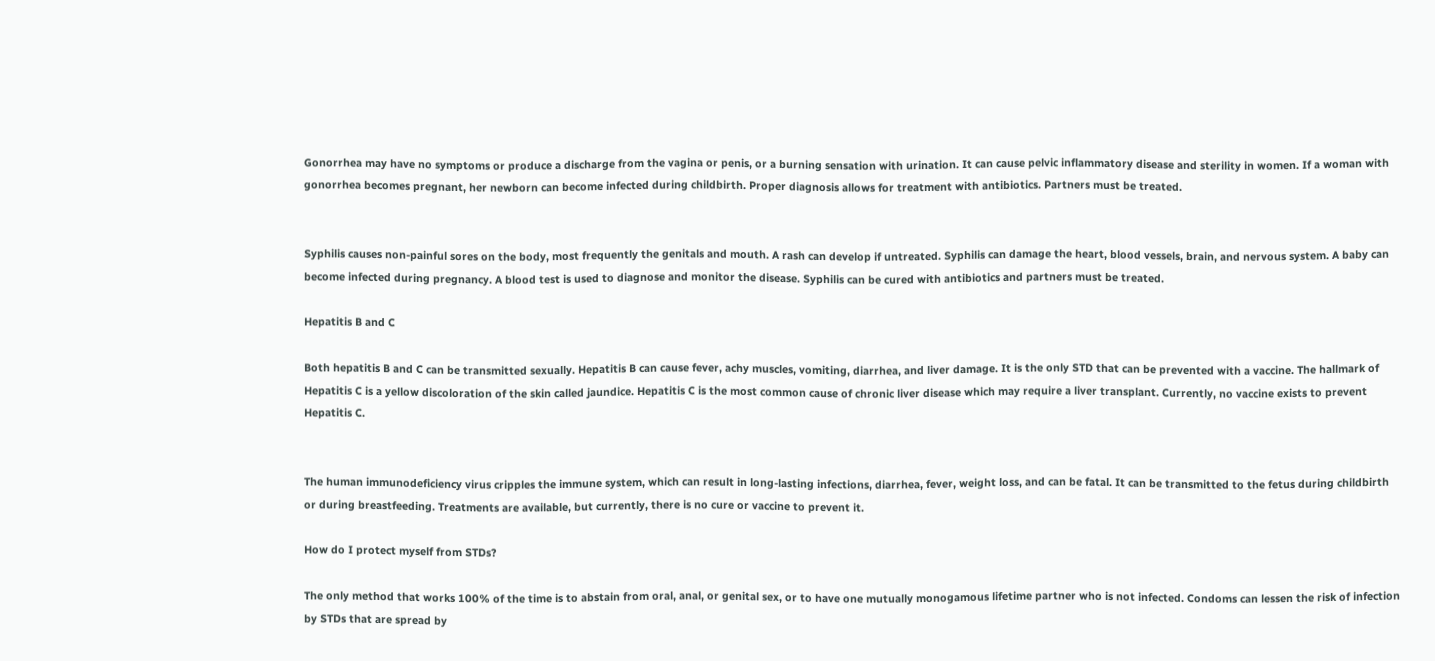Gonorrhea may have no symptoms or produce a discharge from the vagina or penis, or a burning sensation with urination. It can cause pelvic inflammatory disease and sterility in women. If a woman with gonorrhea becomes pregnant, her newborn can become infected during childbirth. Proper diagnosis allows for treatment with antibiotics. Partners must be treated.


Syphilis causes non-painful sores on the body, most frequently the genitals and mouth. A rash can develop if untreated. Syphilis can damage the heart, blood vessels, brain, and nervous system. A baby can become infected during pregnancy. A blood test is used to diagnose and monitor the disease. Syphilis can be cured with antibiotics and partners must be treated.

Hepatitis B and C

Both hepatitis B and C can be transmitted sexually. Hepatitis B can cause fever, achy muscles, vomiting, diarrhea, and liver damage. It is the only STD that can be prevented with a vaccine. The hallmark of Hepatitis C is a yellow discoloration of the skin called jaundice. Hepatitis C is the most common cause of chronic liver disease which may require a liver transplant. Currently, no vaccine exists to prevent Hepatitis C.


The human immunodeficiency virus cripples the immune system, which can result in long-lasting infections, diarrhea, fever, weight loss, and can be fatal. It can be transmitted to the fetus during childbirth or during breastfeeding. Treatments are available, but currently, there is no cure or vaccine to prevent it.

How do I protect myself from STDs?

The only method that works 100% of the time is to abstain from oral, anal, or genital sex, or to have one mutually monogamous lifetime partner who is not infected. Condoms can lessen the risk of infection by STDs that are spread by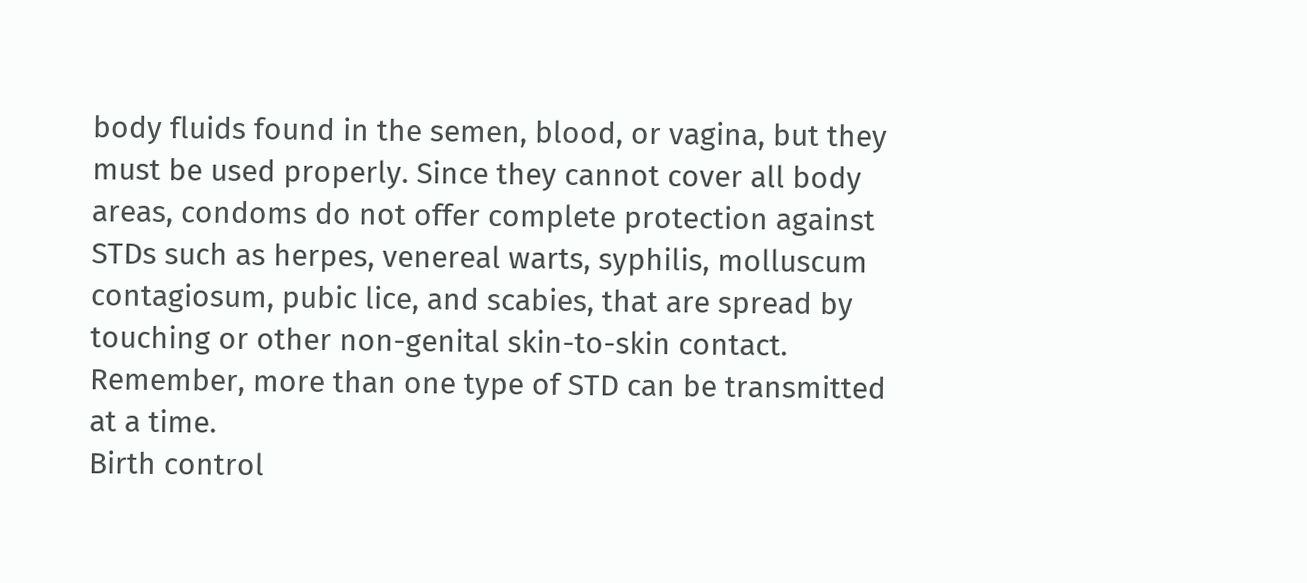body fluids found in the semen, blood, or vagina, but they must be used properly. Since they cannot cover all body areas, condoms do not offer complete protection against STDs such as herpes, venereal warts, syphilis, molluscum contagiosum, pubic lice, and scabies, that are spread by touching or other non-genital skin-to-skin contact. Remember, more than one type of STD can be transmitted at a time.
Birth control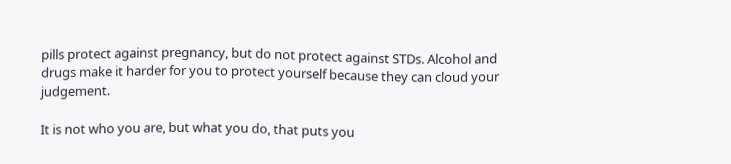pills protect against pregnancy, but do not protect against STDs. Alcohol and drugs make it harder for you to protect yourself because they can cloud your judgement.

It is not who you are, but what you do, that puts you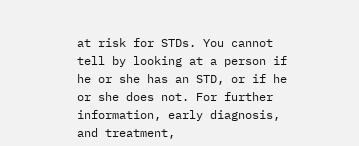at risk for STDs. You cannot tell by looking at a person if he or she has an STD, or if he or she does not. For further information, early diagnosis, and treatment,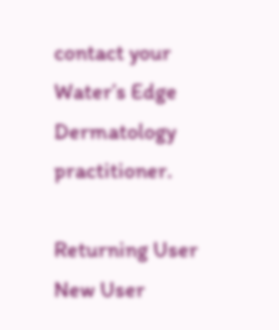contact your Water’s Edge Dermatology practitioner.

Returning User New User